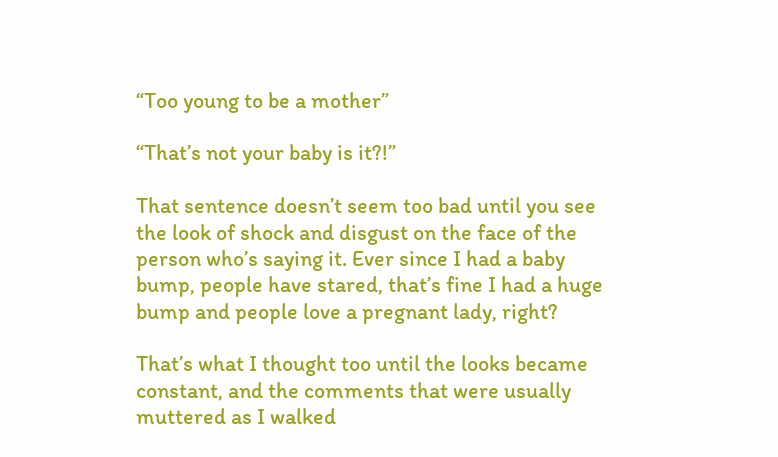“Too young to be a mother”

“That’s not your baby is it?!”

That sentence doesn’t seem too bad until you see the look of shock and disgust on the face of the person who’s saying it. Ever since I had a baby bump, people have stared, that’s fine I had a huge bump and people love a pregnant lady, right?

That’s what I thought too until the looks became constant, and the comments that were usually muttered as I walked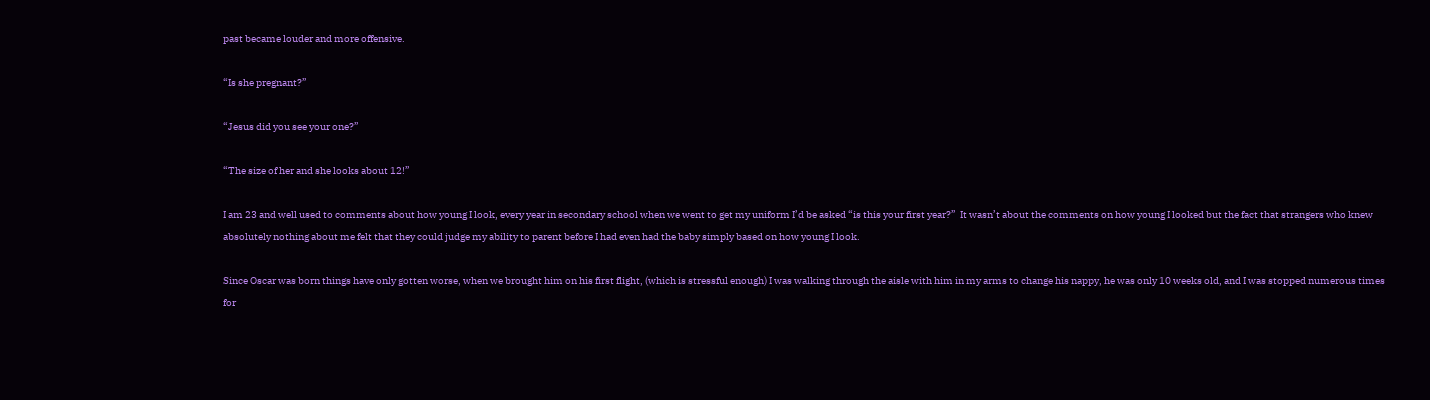past became louder and more offensive.

“Is she pregnant?”

“Jesus did you see your one?”

“The size of her and she looks about 12!”

I am 23 and well used to comments about how young I look, every year in secondary school when we went to get my uniform I’d be asked “is this your first year?”  It wasn’t about the comments on how young I looked but the fact that strangers who knew absolutely nothing about me felt that they could judge my ability to parent before I had even had the baby simply based on how young I look.

Since Oscar was born things have only gotten worse, when we brought him on his first flight, (which is stressful enough) I was walking through the aisle with him in my arms to change his nappy, he was only 10 weeks old, and I was stopped numerous times for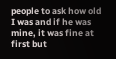people to ask how old I was and if he was mine, it was fine at first but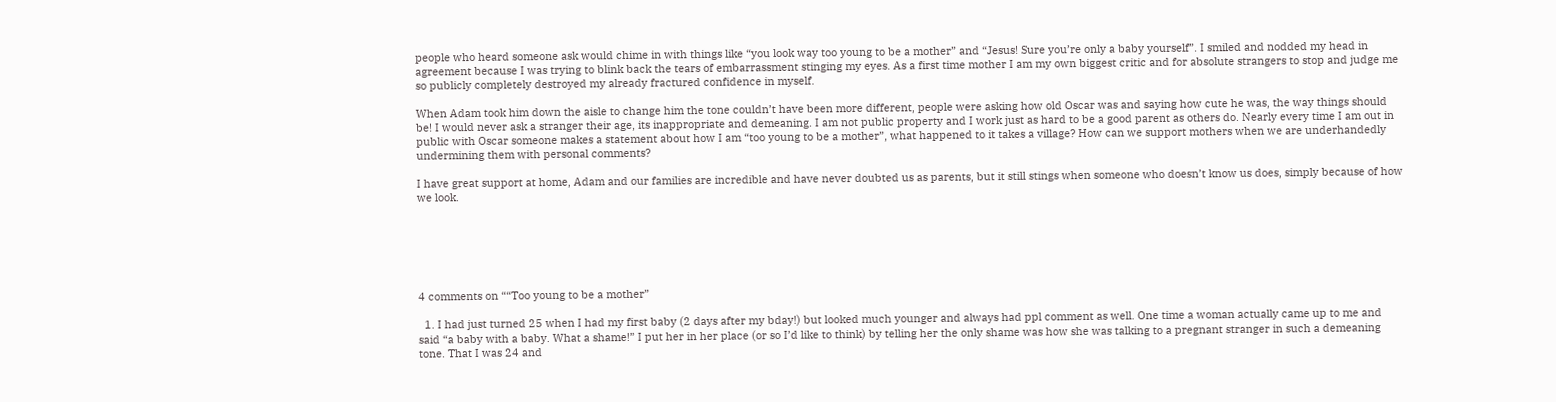people who heard someone ask would chime in with things like “you look way too young to be a mother” and “Jesus! Sure you’re only a baby yourself”. I smiled and nodded my head in agreement because I was trying to blink back the tears of embarrassment stinging my eyes. As a first time mother I am my own biggest critic and for absolute strangers to stop and judge me so publicly completely destroyed my already fractured confidence in myself.

When Adam took him down the aisle to change him the tone couldn’t have been more different, people were asking how old Oscar was and saying how cute he was, the way things should be! I would never ask a stranger their age, its inappropriate and demeaning. I am not public property and I work just as hard to be a good parent as others do. Nearly every time I am out in public with Oscar someone makes a statement about how I am “too young to be a mother”, what happened to it takes a village? How can we support mothers when we are underhandedly undermining them with personal comments?

I have great support at home, Adam and our families are incredible and have never doubted us as parents, but it still stings when someone who doesn’t know us does, simply because of how we look.






4 comments on ““Too young to be a mother”

  1. I had just turned 25 when I had my first baby (2 days after my bday!) but looked much younger and always had ppl comment as well. One time a woman actually came up to me and said “a baby with a baby. What a shame!” I put her in her place (or so I’d like to think) by telling her the only shame was how she was talking to a pregnant stranger in such a demeaning tone. That I was 24 and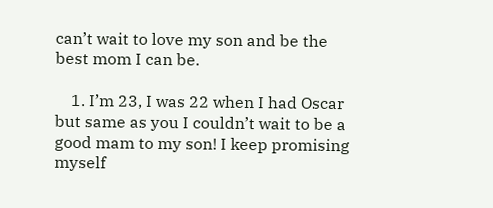can’t wait to love my son and be the best mom I can be.

    1. I’m 23, I was 22 when I had Oscar but same as you I couldn’t wait to be a good mam to my son! I keep promising myself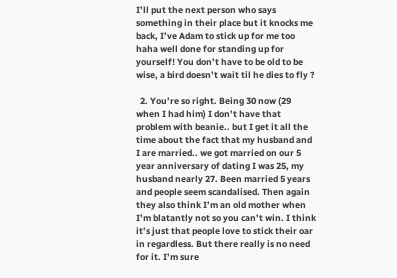I’ll put the next person who says something in their place but it knocks me back, I’ve Adam to stick up for me too haha well done for standing up for yourself! You don’t have to be old to be wise, a bird doesn’t wait til he dies to fly ?

  2. You’re so right. Being 30 now (29 when I had him) I don’t have that problem with beanie.. but I get it all the time about the fact that my husband and I are married.. we got married on our 5 year anniversary of dating I was 25, my husband nearly 27. Been married 5 years and people seem scandalised. Then again they also think I’m an old mother when I’m blatantly not so you can’t win. I think it’s just that people love to stick their oar in regardless. But there really is no need for it. I’m sure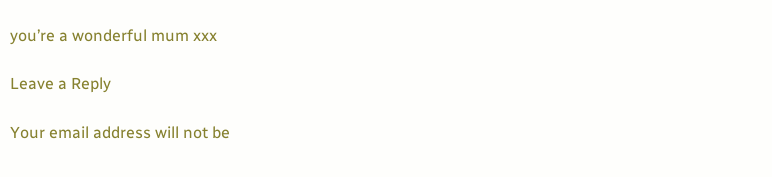you’re a wonderful mum xxx

Leave a Reply

Your email address will not be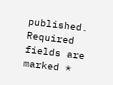published. Required fields are marked *